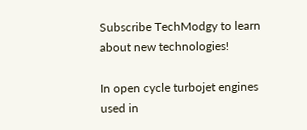Subscribe TechModgy to learn about new technologies!

In open cycle turbojet engines used in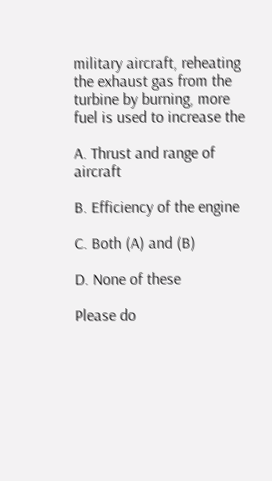military aircraft, reheating the exhaust gas from the turbine by burning, more fuel is used to increase the

A. Thrust and range of aircraft

B. Efficiency of the engine

C. Both (A) and (B)

D. None of these

Please do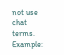not use chat terms. Example: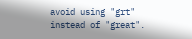avoid using "grt" instead of "great".